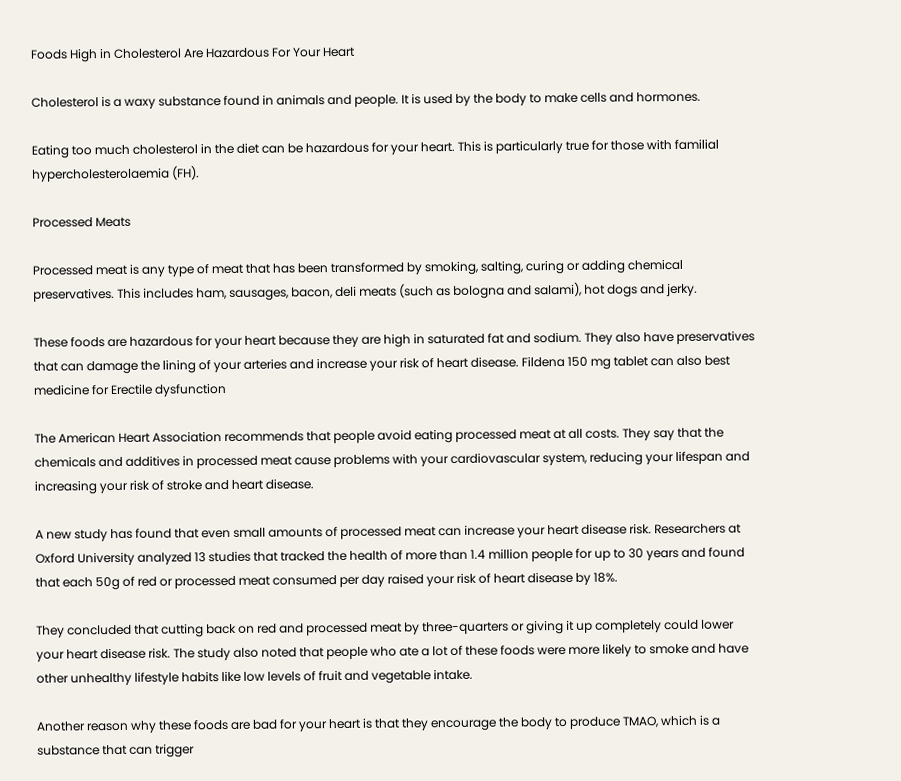Foods High in Cholesterol Are Hazardous For Your Heart

Cholesterol is a waxy substance found in animals and people. It is used by the body to make cells and hormones.

Eating too much cholesterol in the diet can be hazardous for your heart. This is particularly true for those with familial hypercholesterolaemia (FH).

Processed Meats

Processed meat is any type of meat that has been transformed by smoking, salting, curing or adding chemical preservatives. This includes ham, sausages, bacon, deli meats (such as bologna and salami), hot dogs and jerky.

These foods are hazardous for your heart because they are high in saturated fat and sodium. They also have preservatives that can damage the lining of your arteries and increase your risk of heart disease. Fildena 150 mg tablet can also best medicine for Erectile dysfunction

The American Heart Association recommends that people avoid eating processed meat at all costs. They say that the chemicals and additives in processed meat cause problems with your cardiovascular system, reducing your lifespan and increasing your risk of stroke and heart disease.

A new study has found that even small amounts of processed meat can increase your heart disease risk. Researchers at Oxford University analyzed 13 studies that tracked the health of more than 1.4 million people for up to 30 years and found that each 50g of red or processed meat consumed per day raised your risk of heart disease by 18%.

They concluded that cutting back on red and processed meat by three-quarters or giving it up completely could lower your heart disease risk. The study also noted that people who ate a lot of these foods were more likely to smoke and have other unhealthy lifestyle habits like low levels of fruit and vegetable intake.

Another reason why these foods are bad for your heart is that they encourage the body to produce TMAO, which is a substance that can trigger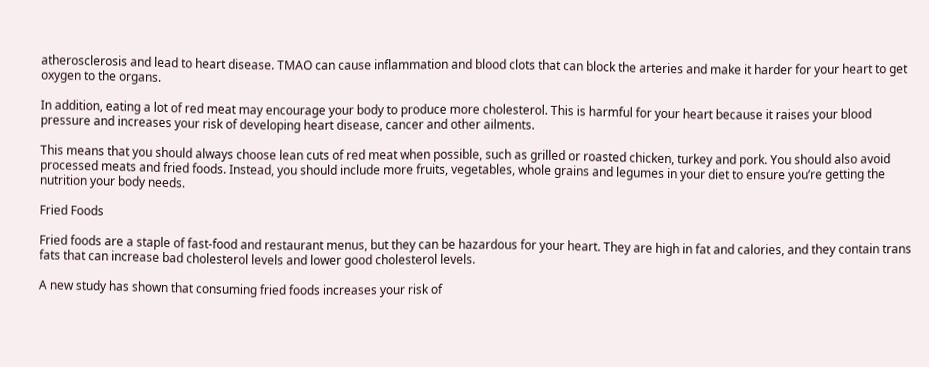atherosclerosis and lead to heart disease. TMAO can cause inflammation and blood clots that can block the arteries and make it harder for your heart to get oxygen to the organs.

In addition, eating a lot of red meat may encourage your body to produce more cholesterol. This is harmful for your heart because it raises your blood pressure and increases your risk of developing heart disease, cancer and other ailments.

This means that you should always choose lean cuts of red meat when possible, such as grilled or roasted chicken, turkey and pork. You should also avoid processed meats and fried foods. Instead, you should include more fruits, vegetables, whole grains and legumes in your diet to ensure you’re getting the nutrition your body needs.

Fried Foods

Fried foods are a staple of fast-food and restaurant menus, but they can be hazardous for your heart. They are high in fat and calories, and they contain trans fats that can increase bad cholesterol levels and lower good cholesterol levels.

A new study has shown that consuming fried foods increases your risk of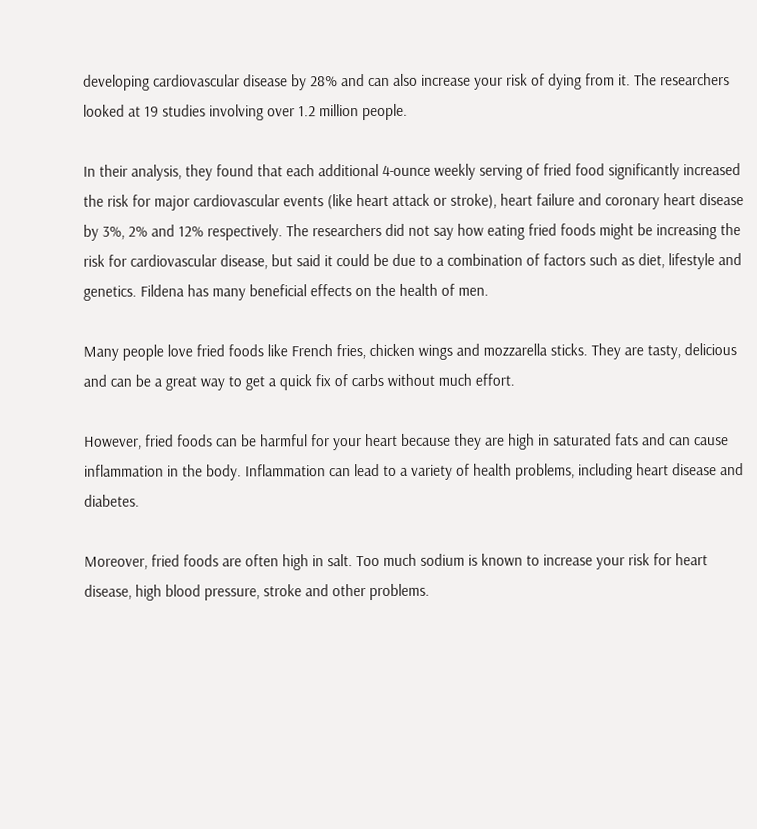developing cardiovascular disease by 28% and can also increase your risk of dying from it. The researchers looked at 19 studies involving over 1.2 million people.

In their analysis, they found that each additional 4-ounce weekly serving of fried food significantly increased the risk for major cardiovascular events (like heart attack or stroke), heart failure and coronary heart disease by 3%, 2% and 12% respectively. The researchers did not say how eating fried foods might be increasing the risk for cardiovascular disease, but said it could be due to a combination of factors such as diet, lifestyle and genetics. Fildena has many beneficial effects on the health of men.

Many people love fried foods like French fries, chicken wings and mozzarella sticks. They are tasty, delicious and can be a great way to get a quick fix of carbs without much effort.

However, fried foods can be harmful for your heart because they are high in saturated fats and can cause inflammation in the body. Inflammation can lead to a variety of health problems, including heart disease and diabetes.

Moreover, fried foods are often high in salt. Too much sodium is known to increase your risk for heart disease, high blood pressure, stroke and other problems.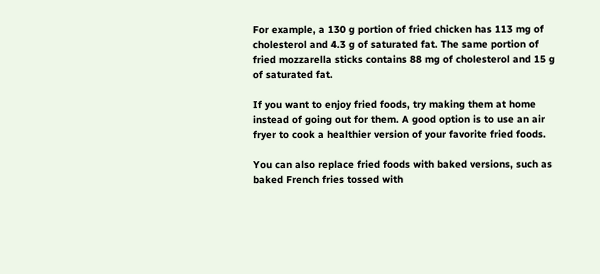For example, a 130 g portion of fried chicken has 113 mg of cholesterol and 4.3 g of saturated fat. The same portion of fried mozzarella sticks contains 88 mg of cholesterol and 15 g of saturated fat.

If you want to enjoy fried foods, try making them at home instead of going out for them. A good option is to use an air fryer to cook a healthier version of your favorite fried foods.

You can also replace fried foods with baked versions, such as baked French fries tossed with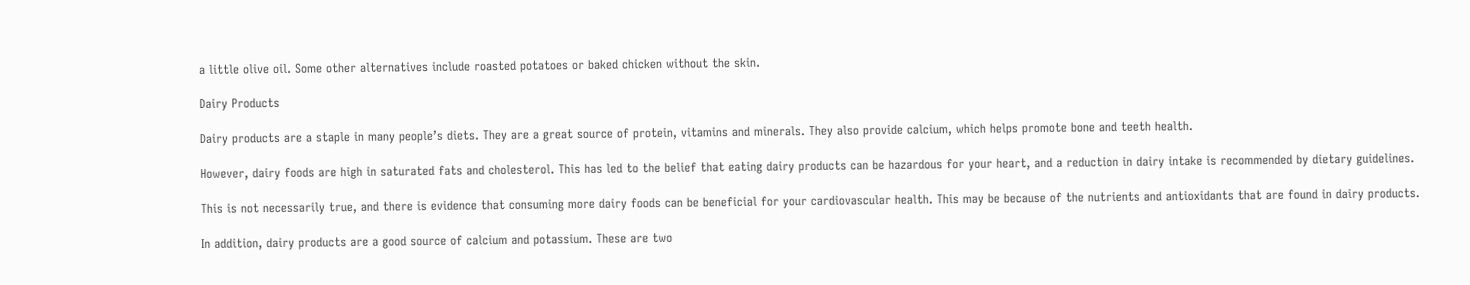a little olive oil. Some other alternatives include roasted potatoes or baked chicken without the skin.

Dairy Products

Dairy products are a staple in many people’s diets. They are a great source of protein, vitamins and minerals. They also provide calcium, which helps promote bone and teeth health.

However, dairy foods are high in saturated fats and cholesterol. This has led to the belief that eating dairy products can be hazardous for your heart, and a reduction in dairy intake is recommended by dietary guidelines.

This is not necessarily true, and there is evidence that consuming more dairy foods can be beneficial for your cardiovascular health. This may be because of the nutrients and antioxidants that are found in dairy products.

In addition, dairy products are a good source of calcium and potassium. These are two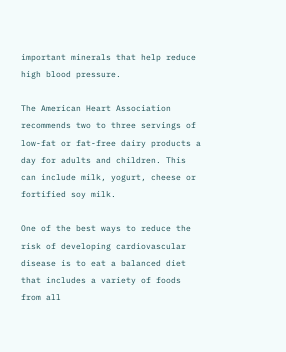important minerals that help reduce high blood pressure.

The American Heart Association recommends two to three servings of low-fat or fat-free dairy products a day for adults and children. This can include milk, yogurt, cheese or fortified soy milk.

One of the best ways to reduce the risk of developing cardiovascular disease is to eat a balanced diet that includes a variety of foods from all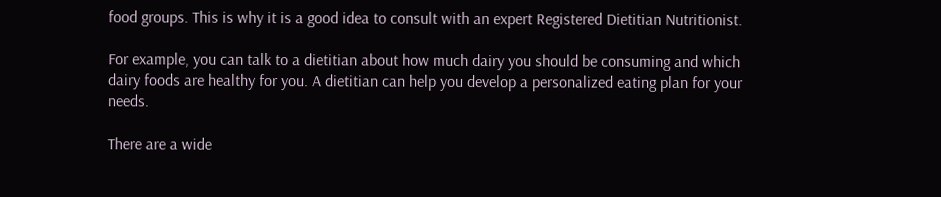food groups. This is why it is a good idea to consult with an expert Registered Dietitian Nutritionist.

For example, you can talk to a dietitian about how much dairy you should be consuming and which dairy foods are healthy for you. A dietitian can help you develop a personalized eating plan for your needs.

There are a wide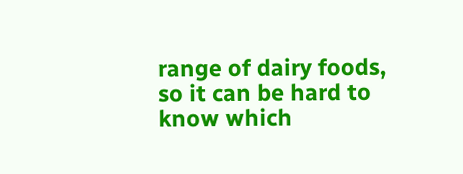range of dairy foods, so it can be hard to know which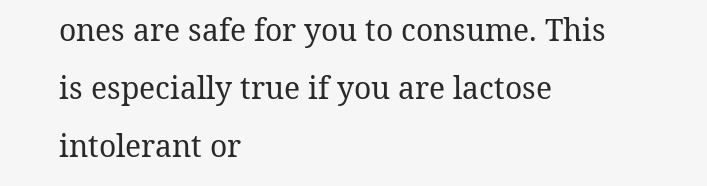ones are safe for you to consume. This is especially true if you are lactose intolerant or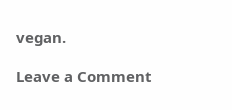vegan.

Leave a Comment